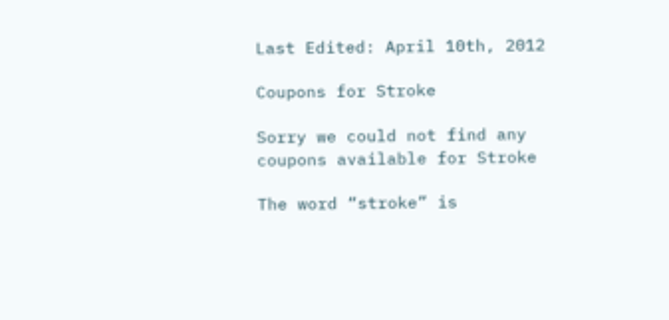Last Edited: April 10th, 2012

Coupons for Stroke

Sorry we could not find any coupons available for Stroke

The word “stroke” is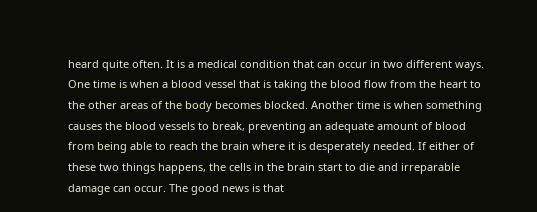heard quite often. It is a medical condition that can occur in two different ways. One time is when a blood vessel that is taking the blood flow from the heart to the other areas of the body becomes blocked. Another time is when something causes the blood vessels to break, preventing an adequate amount of blood from being able to reach the brain where it is desperately needed. If either of these two things happens, the cells in the brain start to die and irreparable damage can occur. The good news is that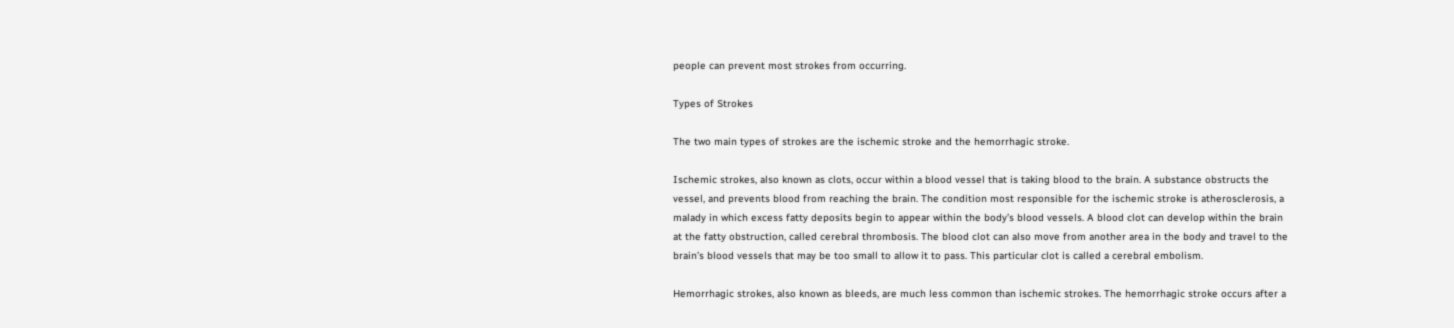people can prevent most strokes from occurring.

Types of Strokes

The two main types of strokes are the ischemic stroke and the hemorrhagic stroke.

Ischemic strokes, also known as clots, occur within a blood vessel that is taking blood to the brain. A substance obstructs the vessel, and prevents blood from reaching the brain. The condition most responsible for the ischemic stroke is atherosclerosis, a malady in which excess fatty deposits begin to appear within the body’s blood vessels. A blood clot can develop within the brain at the fatty obstruction, called cerebral thrombosis. The blood clot can also move from another area in the body and travel to the brain’s blood vessels that may be too small to allow it to pass. This particular clot is called a cerebral embolism.

Hemorrhagic strokes, also known as bleeds, are much less common than ischemic strokes. The hemorrhagic stroke occurs after a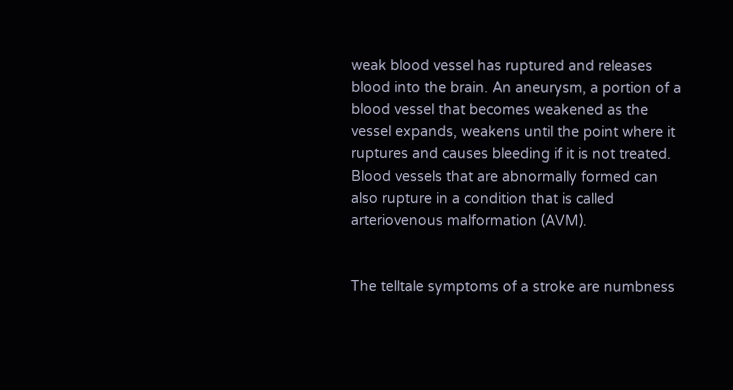weak blood vessel has ruptured and releases blood into the brain. An aneurysm, a portion of a blood vessel that becomes weakened as the vessel expands, weakens until the point where it ruptures and causes bleeding if it is not treated. Blood vessels that are abnormally formed can also rupture in a condition that is called arteriovenous malformation (AVM).


The telltale symptoms of a stroke are numbness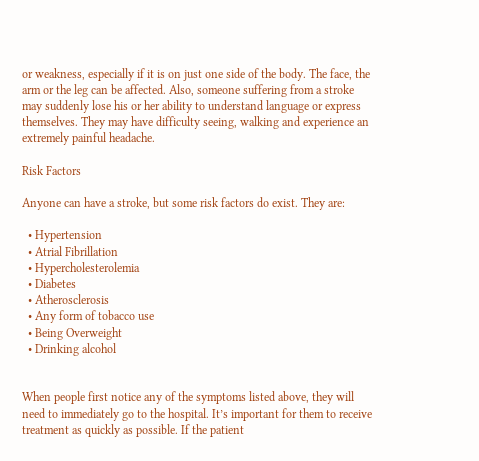or weakness, especially if it is on just one side of the body. The face, the arm or the leg can be affected. Also, someone suffering from a stroke may suddenly lose his or her ability to understand language or express themselves. They may have difficulty seeing, walking and experience an extremely painful headache.

Risk Factors

Anyone can have a stroke, but some risk factors do exist. They are:

  • Hypertension
  • Atrial Fibrillation
  • Hypercholesterolemia
  • Diabetes
  • Atherosclerosis
  • Any form of tobacco use
  • Being Overweight
  • Drinking alcohol


When people first notice any of the symptoms listed above, they will need to immediately go to the hospital. It’s important for them to receive treatment as quickly as possible. If the patient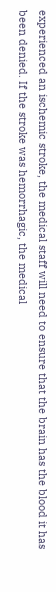experienced an ischemic stroke, the medical staff will need to ensure that the brain has the blood it has been denied. If the stroke was hemorrhagic, the medical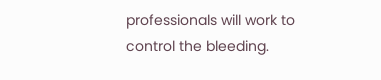professionals will work to control the bleeding.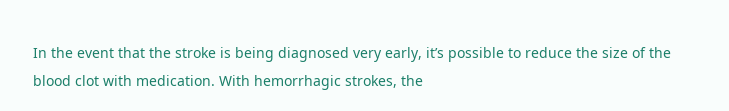In the event that the stroke is being diagnosed very early, it’s possible to reduce the size of the blood clot with medication. With hemorrhagic strokes, the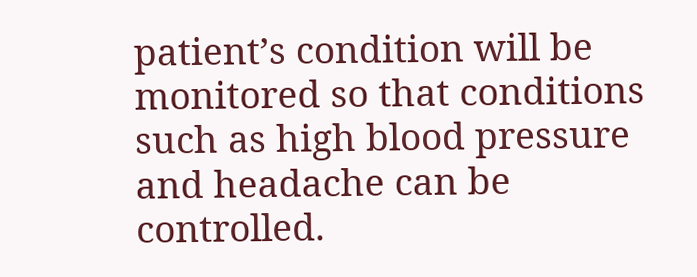patient’s condition will be monitored so that conditions such as high blood pressure and headache can be controlled.